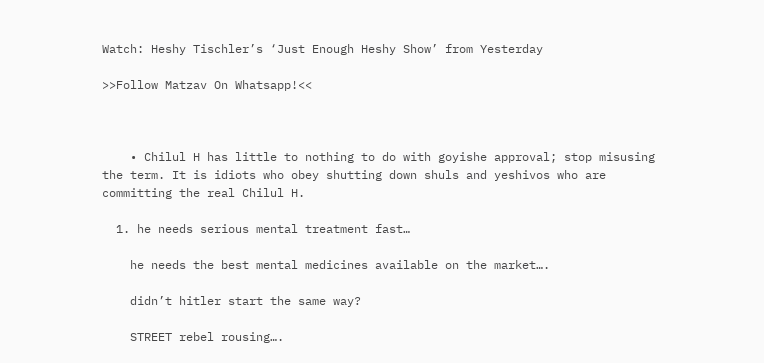Watch: Heshy Tischler’s ‘Just Enough Heshy Show’ from Yesterday

>>Follow Matzav On Whatsapp!<<



    • Chilul H has little to nothing to do with goyishe approval; stop misusing the term. It is idiots who obey shutting down shuls and yeshivos who are committing the real Chilul H.

  1. he needs serious mental treatment fast…

    he needs the best mental medicines available on the market….

    didn’t hitler start the same way?

    STREET rebel rousing….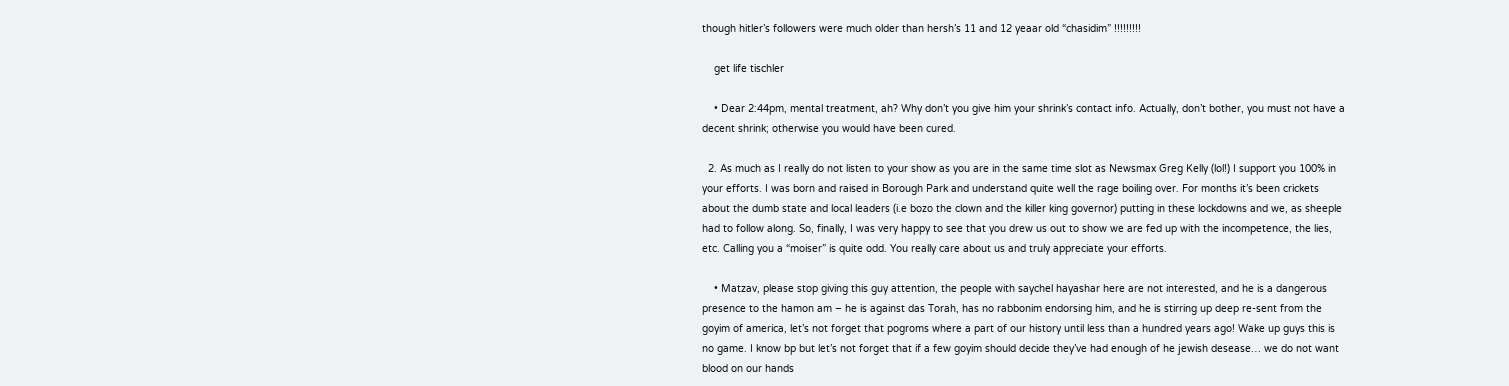though hitler’s followers were much older than hersh’s 11 and 12 yeaar old “chasidim” !!!!!!!!!

    get life tischler

    • Dear 2:44pm, mental treatment, ah? Why don’t you give him your shrink’s contact info. Actually, don’t bother, you must not have a decent shrink; otherwise you would have been cured.

  2. As much as I really do not listen to your show as you are in the same time slot as Newsmax Greg Kelly (lol!) I support you 100% in your efforts. I was born and raised in Borough Park and understand quite well the rage boiling over. For months it’s been crickets about the dumb state and local leaders (i.e bozo the clown and the killer king governor) putting in these lockdowns and we, as sheeple had to follow along. So, finally, I was very happy to see that you drew us out to show we are fed up with the incompetence, the lies, etc. Calling you a “moiser” is quite odd. You really care about us and truly appreciate your efforts.

    • Matzav, please stop giving this guy attention, the people with saychel hayashar here are not interested, and he is a dangerous presence to the hamon am – he is against das Torah, has no rabbonim endorsing him, and he is stirring up deep re-sent from the goyim of america, let’s not forget that pogroms where a part of our history until less than a hundred years ago! Wake up guys this is no game. I know bp but let’s not forget that if a few goyim should decide they’ve had enough of he jewish desease… we do not want blood on our hands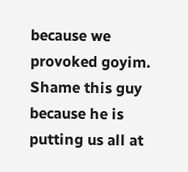because we provoked goyim. Shame this guy because he is putting us all at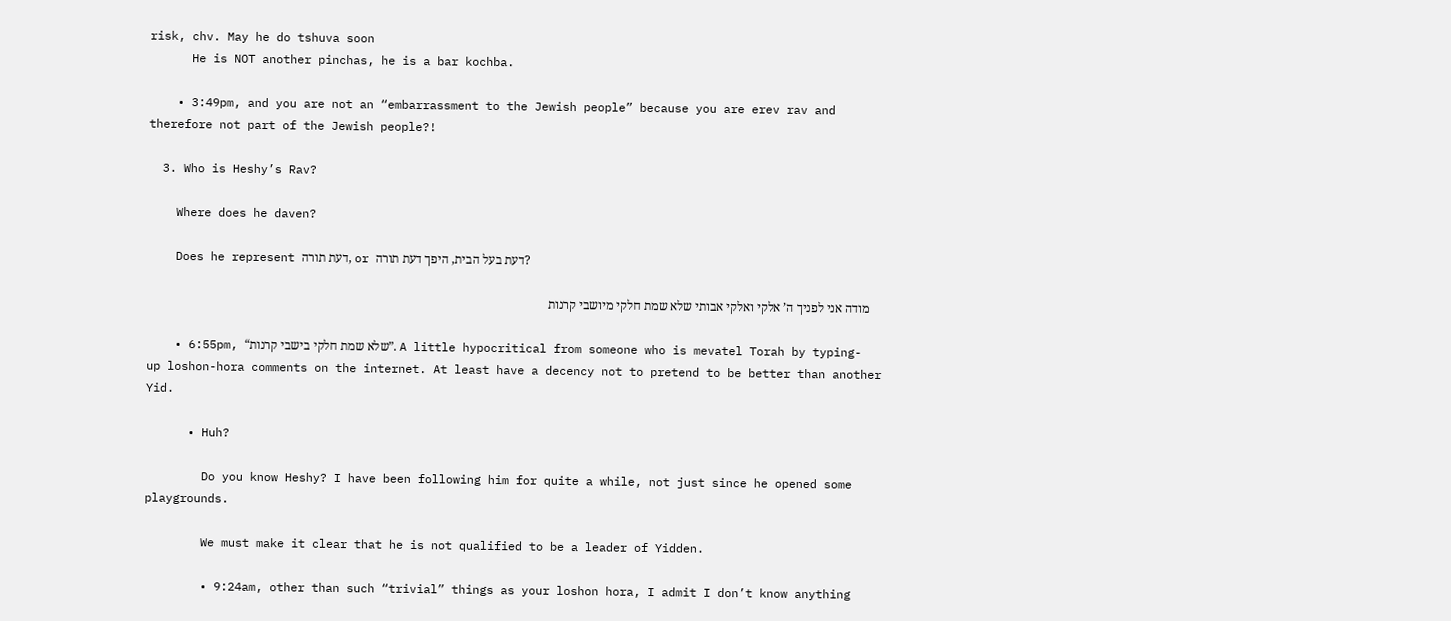risk, chv. May he do tshuva soon
      He is NOT another pinchas, he is a bar kochba.

    • 3:49pm, and you are not an “embarrassment to the Jewish people” because you are erev rav and therefore not part of the Jewish people?!

  3. Who is Heshy’s Rav?

    Where does he daven?

    Does he represent דעת תורה, or דעת בעל הבית, היפך דעת תורה?

    מודה אני לפניך ה’ אלקי ואלקי אבותי שלא שמת חלקי מיושבי קרנות

    • 6:55pm, “שלא שמת חלקי בישבי קרנות”. A little hypocritical from someone who is mevatel Torah by typing-up loshon-hora comments on the internet. At least have a decency not to pretend to be better than another Yid.

      • Huh?

        Do you know Heshy? I have been following him for quite a while, not just since he opened some playgrounds.

        We must make it clear that he is not qualified to be a leader of Yidden.

        • 9:24am, other than such “trivial” things as your loshon hora, I admit I don’t know anything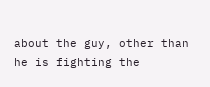about the guy, other than he is fighting the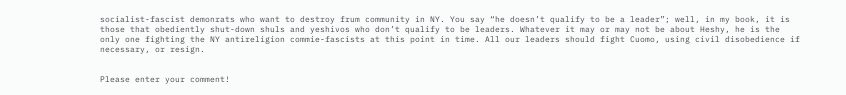socialist-fascist demonrats who want to destroy frum community in NY. You say “he doesn’t qualify to be a leader”; well, in my book, it is those that obediently shut-down shuls and yeshivos who don’t qualify to be leaders. Whatever it may or may not be about Heshy, he is the only one fighting the NY antireligion commie-fascists at this point in time. All our leaders should fight Cuomo, using civil disobedience if necessary, or resign.


Please enter your comment!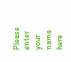Please enter your name here